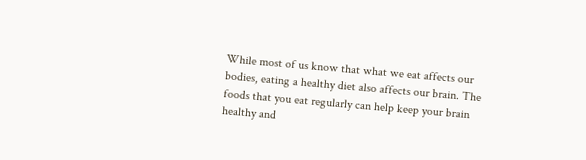While most of us know that what we eat affects our bodies, eating a healthy diet also affects our brain. The foods that you eat regularly can help keep your brain healthy and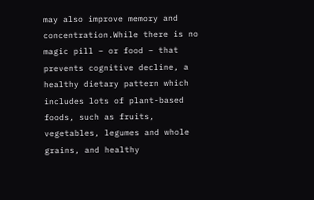may also improve memory and concentration.While there is no magic pill – or food – that prevents cognitive decline, a healthy dietary pattern which includes lots of plant-based foods, such as fruits, vegetables, legumes and whole grains, and healthy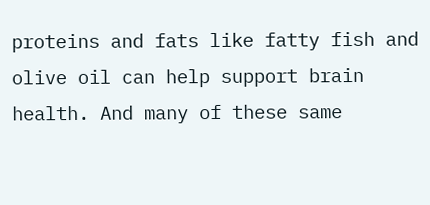proteins and fats like fatty fish and olive oil can help support brain health. And many of these same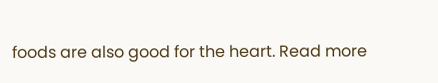foods are also good for the heart. Read more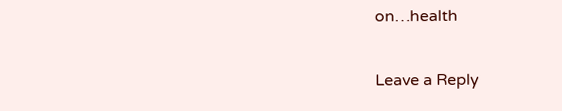on…health

Leave a Reply